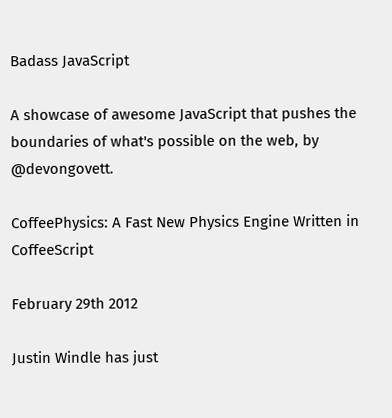Badass JavaScript

A showcase of awesome JavaScript that pushes the boundaries of what's possible on the web, by @devongovett.

CoffeePhysics: A Fast New Physics Engine Written in CoffeeScript

February 29th 2012

Justin Windle has just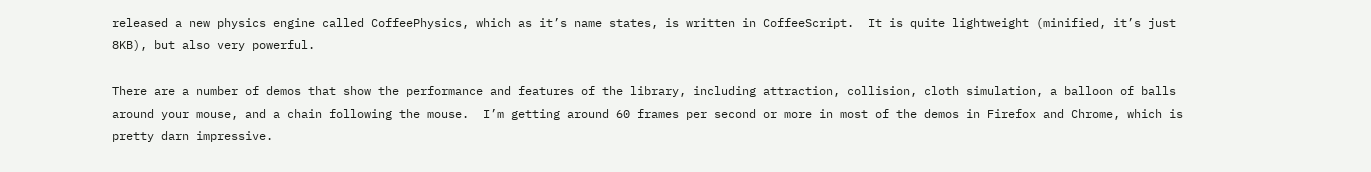released a new physics engine called CoffeePhysics, which as it’s name states, is written in CoffeeScript.  It is quite lightweight (minified, it’s just 8KB), but also very powerful.

There are a number of demos that show the performance and features of the library, including attraction, collision, cloth simulation, a balloon of balls around your mouse, and a chain following the mouse.  I’m getting around 60 frames per second or more in most of the demos in Firefox and Chrome, which is pretty darn impressive.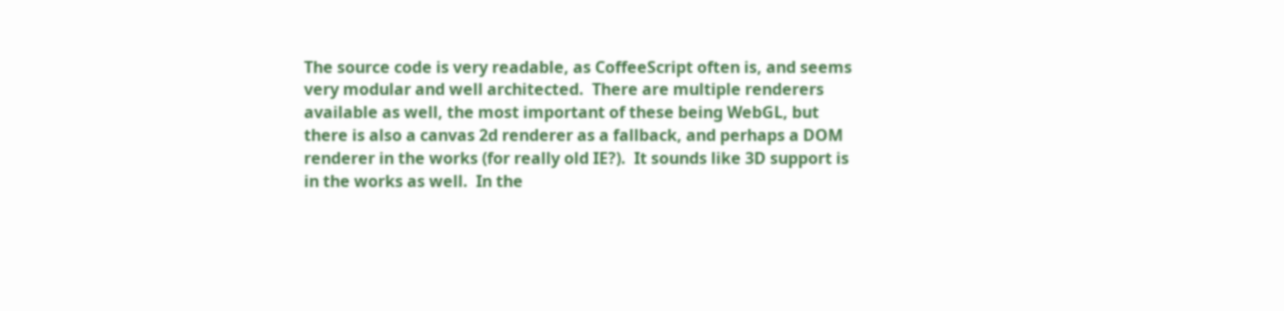The source code is very readable, as CoffeeScript often is, and seems very modular and well architected.  There are multiple renderers available as well, the most important of these being WebGL, but there is also a canvas 2d renderer as a fallback, and perhaps a DOM renderer in the works (for really old IE?).  It sounds like 3D support is in the works as well.  In the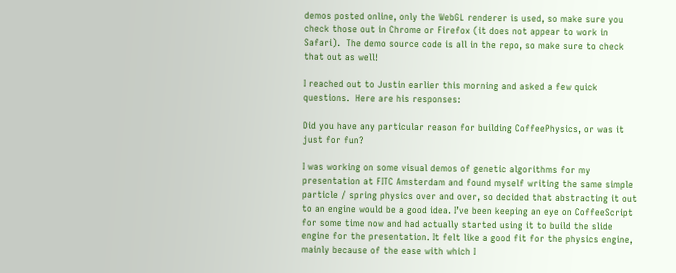demos posted online, only the WebGL renderer is used, so make sure you check those out in Chrome or Firefox (it does not appear to work in Safari).  The demo source code is all in the repo, so make sure to check that out as well!

I reached out to Justin earlier this morning and asked a few quick questions.  Here are his responses:

Did you have any particular reason for building CoffeePhysics, or was it just for fun?

I was working on some visual demos of genetic algorithms for my presentation at FITC Amsterdam and found myself writing the same simple particle / spring physics over and over, so decided that abstracting it out to an engine would be a good idea. I’ve been keeping an eye on CoffeeScript for some time now and had actually started using it to build the slide engine for the presentation. It felt like a good fit for the physics engine, mainly because of the ease with which I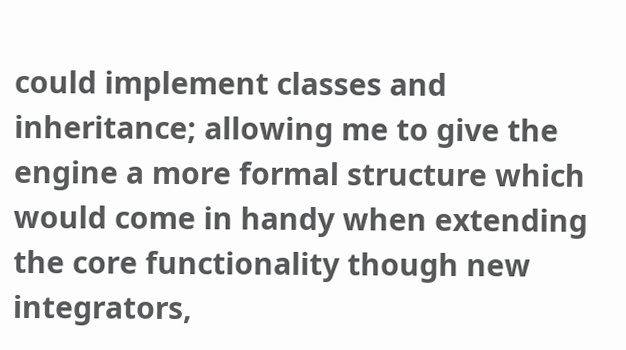could implement classes and inheritance; allowing me to give the engine a more formal structure which would come in handy when extending the core functionality though new integrators,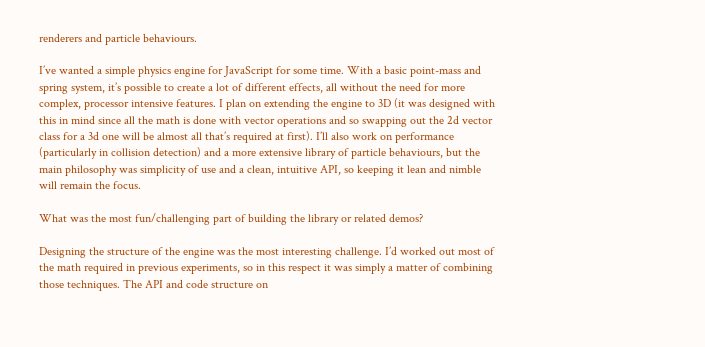renderers and particle behaviours.

I’ve wanted a simple physics engine for JavaScript for some time. With a basic point-mass and spring system, it’s possible to create a lot of different effects, all without the need for more complex, processor intensive features. I plan on extending the engine to 3D (it was designed with this in mind since all the math is done with vector operations and so swapping out the 2d vector class for a 3d one will be almost all that’s required at first). I’ll also work on performance (particularly in collision detection) and a more extensive library of particle behaviours, but the main philosophy was simplicity of use and a clean, intuitive API, so keeping it lean and nimble will remain the focus.

What was the most fun/challenging part of building the library or related demos?

Designing the structure of the engine was the most interesting challenge. I’d worked out most of the math required in previous experiments, so in this respect it was simply a matter of combining those techniques. The API and code structure on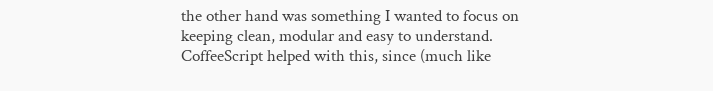the other hand was something I wanted to focus on keeping clean, modular and easy to understand. CoffeeScript helped with this, since (much like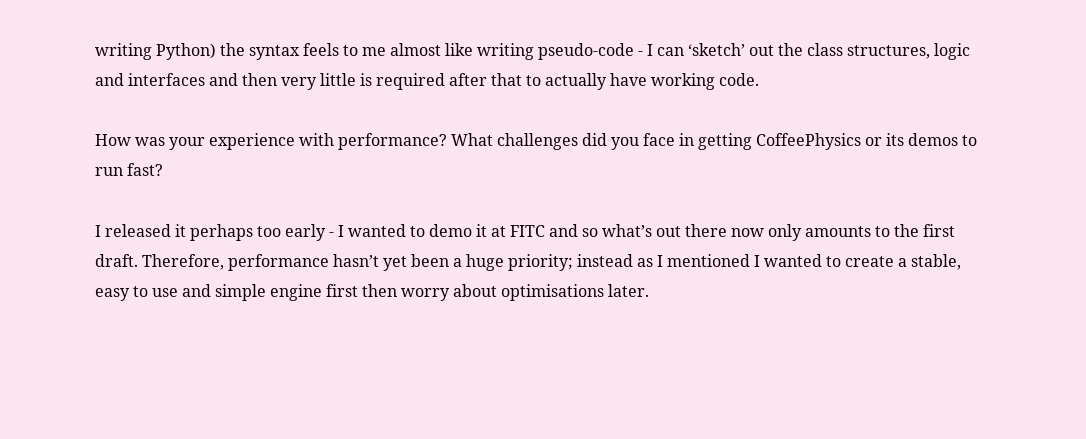writing Python) the syntax feels to me almost like writing pseudo-code - I can ‘sketch’ out the class structures, logic and interfaces and then very little is required after that to actually have working code.

How was your experience with performance? What challenges did you face in getting CoffeePhysics or its demos to run fast?

I released it perhaps too early - I wanted to demo it at FITC and so what’s out there now only amounts to the first draft. Therefore, performance hasn’t yet been a huge priority; instead as I mentioned I wanted to create a stable, easy to use and simple engine first then worry about optimisations later.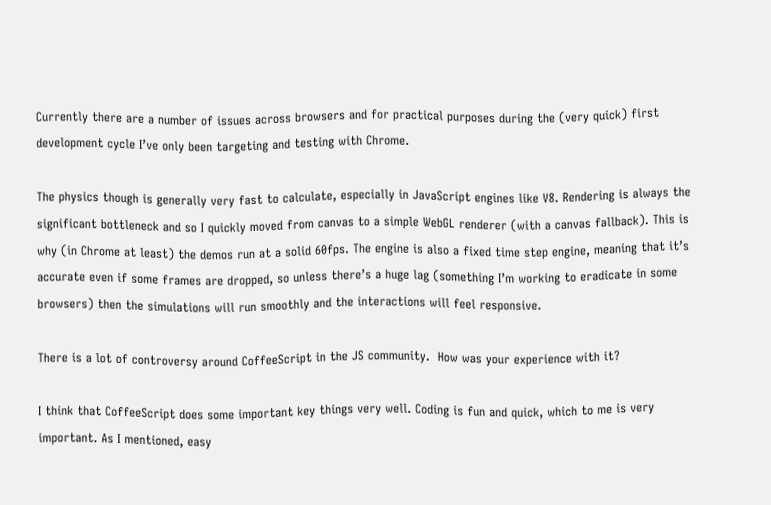Currently there are a number of issues across browsers and for practical purposes during the (very quick) first development cycle I’ve only been targeting and testing with Chrome.

The physics though is generally very fast to calculate, especially in JavaScript engines like V8. Rendering is always the significant bottleneck and so I quickly moved from canvas to a simple WebGL renderer (with a canvas fallback). This is why (in Chrome at least) the demos run at a solid 60fps. The engine is also a fixed time step engine, meaning that it’s accurate even if some frames are dropped, so unless there’s a huge lag (something I’m working to eradicate in some browsers) then the simulations will run smoothly and the interactions will feel responsive.

There is a lot of controversy around CoffeeScript in the JS community.  How was your experience with it?

I think that CoffeeScript does some important key things very well. Coding is fun and quick, which to me is very important. As I mentioned, easy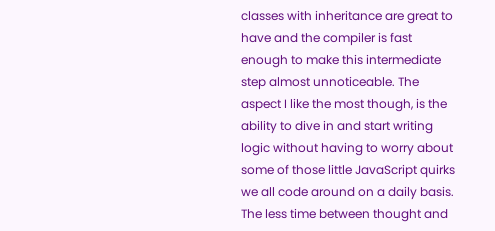classes with inheritance are great to have and the compiler is fast enough to make this intermediate step almost unnoticeable. The aspect I like the most though, is the ability to dive in and start writing logic without having to worry about some of those little JavaScript quirks we all code around on a daily basis. The less time between thought and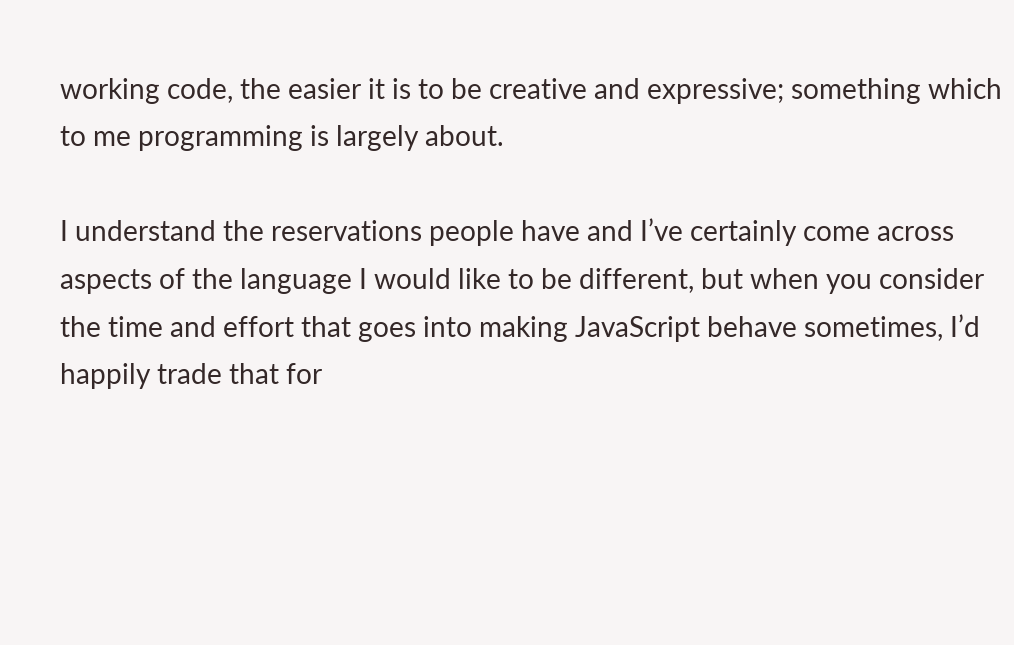working code, the easier it is to be creative and expressive; something which to me programming is largely about.

I understand the reservations people have and I’ve certainly come across aspects of the language I would like to be different, but when you consider the time and effort that goes into making JavaScript behave sometimes, I’d happily trade that for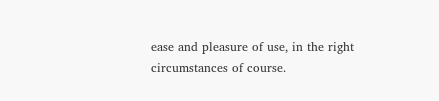ease and pleasure of use, in the right circumstances of course.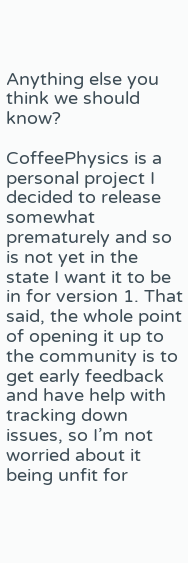Anything else you think we should know?

CoffeePhysics is a personal project I decided to release somewhat prematurely and so is not yet in the state I want it to be in for version 1. That said, the whole point of opening it up to the community is to get early feedback and have help with tracking down issues, so I’m not worried about it being unfit for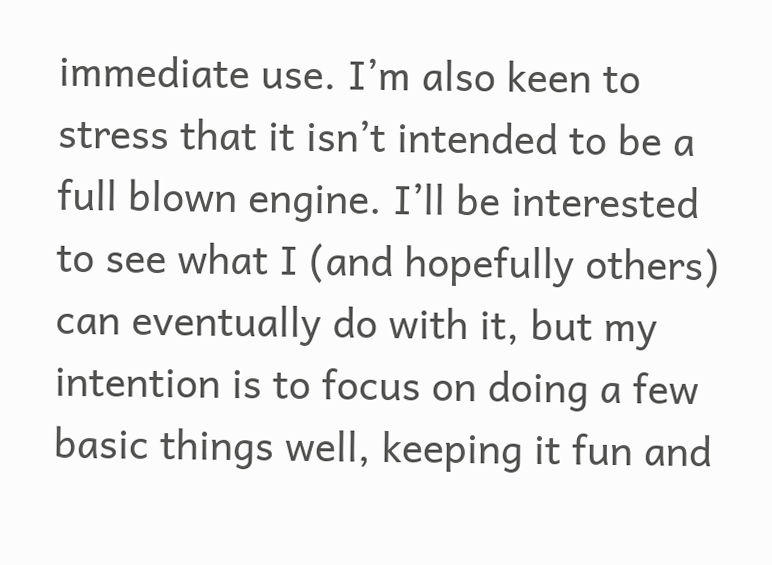immediate use. I’m also keen to stress that it isn’t intended to be a full blown engine. I’ll be interested to see what I (and hopefully others) can eventually do with it, but my intention is to focus on doing a few basic things well, keeping it fun and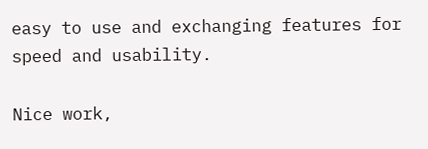easy to use and exchanging features for speed and usability.

Nice work,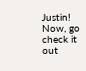Justin! Now, go check it out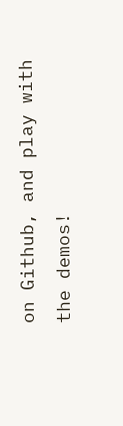on Github, and play with the demos!